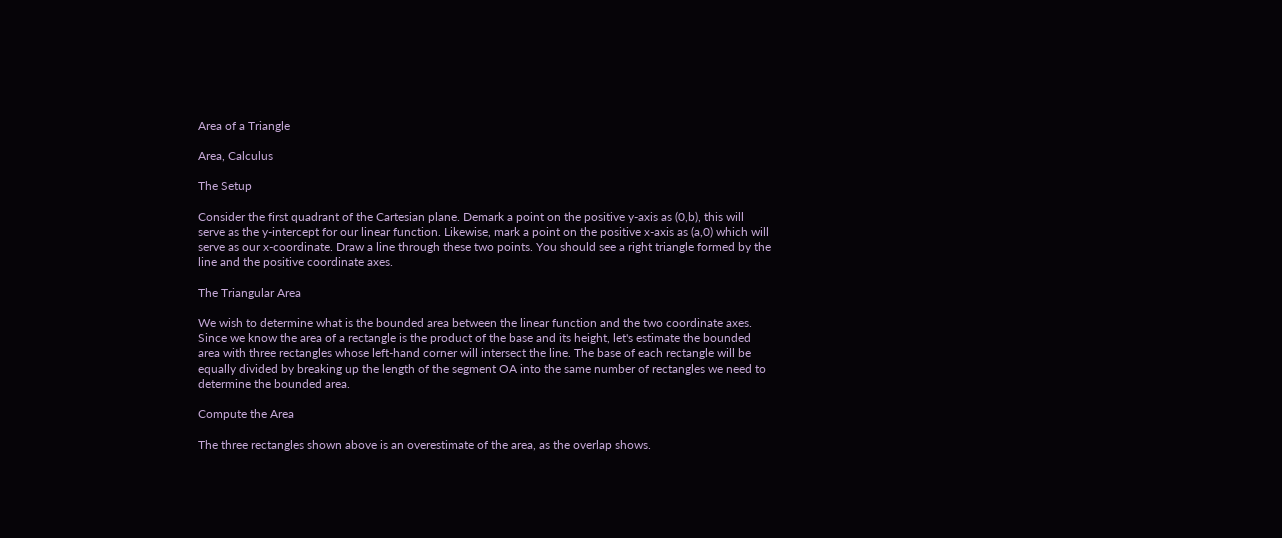Area of a Triangle

Area, Calculus

The Setup

Consider the first quadrant of the Cartesian plane. Demark a point on the positive y-axis as (0,b), this will serve as the y-intercept for our linear function. Likewise, mark a point on the positive x-axis as (a,0) which will serve as our x-coordinate. Draw a line through these two points. You should see a right triangle formed by the line and the positive coordinate axes.

The Triangular Area

We wish to determine what is the bounded area between the linear function and the two coordinate axes. Since we know the area of a rectangle is the product of the base and its height, let's estimate the bounded area with three rectangles whose left-hand corner will intersect the line. The base of each rectangle will be equally divided by breaking up the length of the segment OA into the same number of rectangles we need to determine the bounded area.

Compute the Area

The three rectangles shown above is an overestimate of the area, as the overlap shows.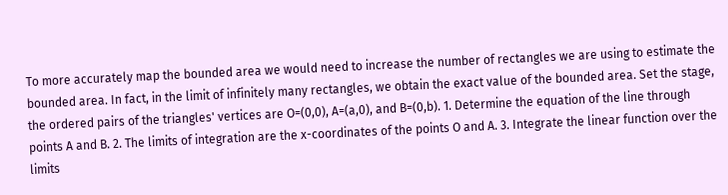To more accurately map the bounded area we would need to increase the number of rectangles we are using to estimate the bounded area. In fact, in the limit of infinitely many rectangles, we obtain the exact value of the bounded area. Set the stage, the ordered pairs of the triangles' vertices are O=(0,0), A=(a,0), and B=(0,b). 1. Determine the equation of the line through points A and B. 2. The limits of integration are the x-coordinates of the points O and A. 3. Integrate the linear function over the limits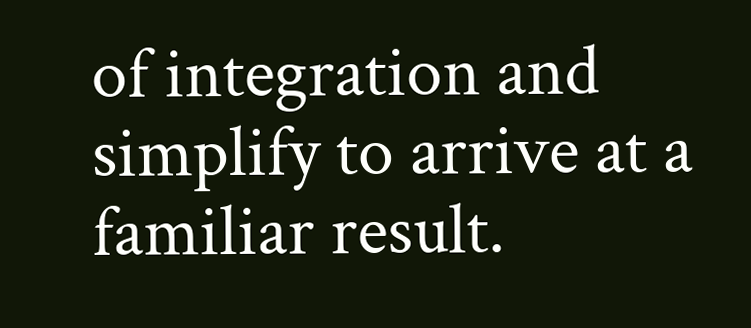of integration and simplify to arrive at a familiar result.